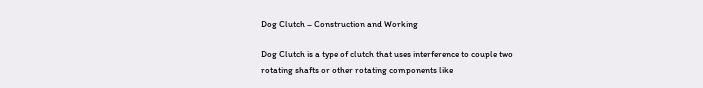Dog Clutch – Construction and Working

Dog Clutch is a type of clutch that uses interference to couple two rotating shafts or other rotating components like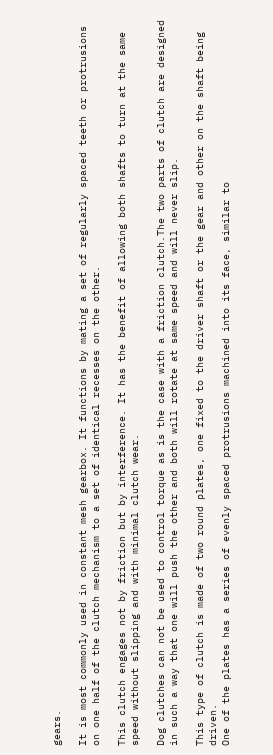gears.

It is most commonly used in constant mesh gearbox. It functions by mating a set of regularly spaced teeth or protrusions on one half of the clutch mechanism to a set of identical recesses on the other.

This clutch engages not by friction but by interference. It has the benefit of allowing both shafts to turn at the same speed without slipping and with minimal clutch wear.

Dog clutches can not be used to control torque as is the case with a friction clutch.The two parts of clutch are designed in such a way that one will push the other and both will rotate at same speed and will never slip.

This type of clutch is made of two round plates, one fixed to the driver shaft or the gear and other on the shaft being driven.
One of the plates has a series of evenly spaced protrusions machined into its face, similar to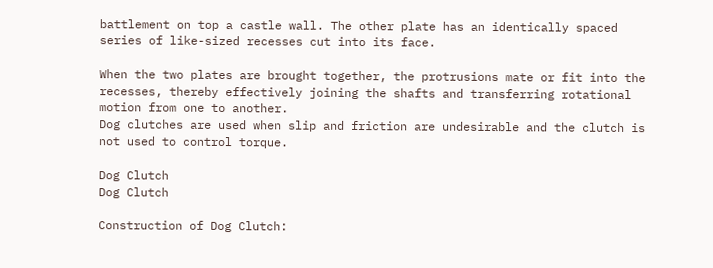battlement on top a castle wall. The other plate has an identically spaced series of like-sized recesses cut into its face.

When the two plates are brought together, the protrusions mate or fit into the recesses, thereby effectively joining the shafts and transferring rotational motion from one to another.
Dog clutches are used when slip and friction are undesirable and the clutch is not used to control torque.

Dog Clutch
Dog Clutch

Construction of Dog Clutch: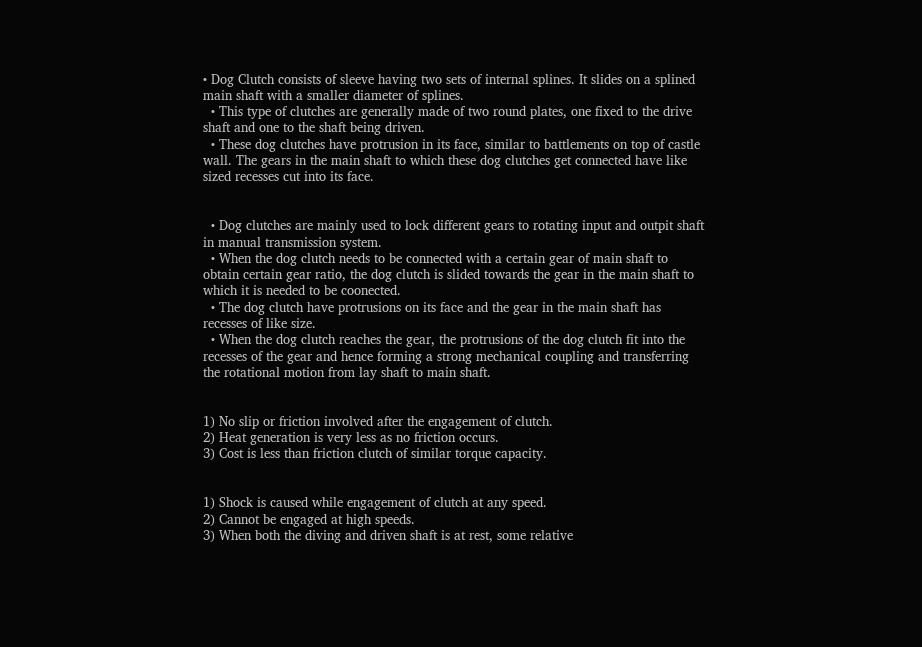• Dog Clutch consists of sleeve having two sets of internal splines. It slides on a splined main shaft with a smaller diameter of splines.
  • This type of clutches are generally made of two round plates, one fixed to the drive shaft and one to the shaft being driven.
  • These dog clutches have protrusion in its face, similar to battlements on top of castle wall. The gears in the main shaft to which these dog clutches get connected have like sized recesses cut into its face.


  • Dog clutches are mainly used to lock different gears to rotating input and outpit shaft in manual transmission system.
  • When the dog clutch needs to be connected with a certain gear of main shaft to obtain certain gear ratio, the dog clutch is slided towards the gear in the main shaft to which it is needed to be coonected.
  • The dog clutch have protrusions on its face and the gear in the main shaft has recesses of like size.
  • When the dog clutch reaches the gear, the protrusions of the dog clutch fit into the recesses of the gear and hence forming a strong mechanical coupling and transferring the rotational motion from lay shaft to main shaft.


1) No slip or friction involved after the engagement of clutch.
2) Heat generation is very less as no friction occurs.
3) Cost is less than friction clutch of similar torque capacity.


1) Shock is caused while engagement of clutch at any speed.
2) Cannot be engaged at high speeds.
3) When both the diving and driven shaft is at rest, some relative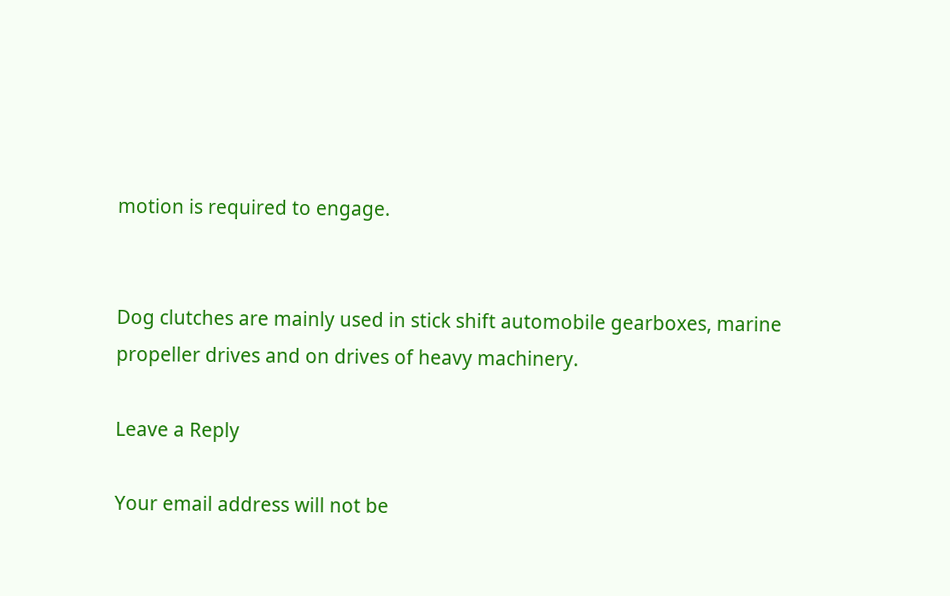motion is required to engage.


Dog clutches are mainly used in stick shift automobile gearboxes, marine propeller drives and on drives of heavy machinery.

Leave a Reply

Your email address will not be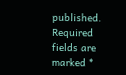published. Required fields are marked *